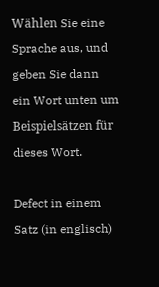Wählen Sie eine Sprache aus, und geben Sie dann ein Wort unten um Beispielsätzen für dieses Wort.

Defect in einem Satz (in englisch)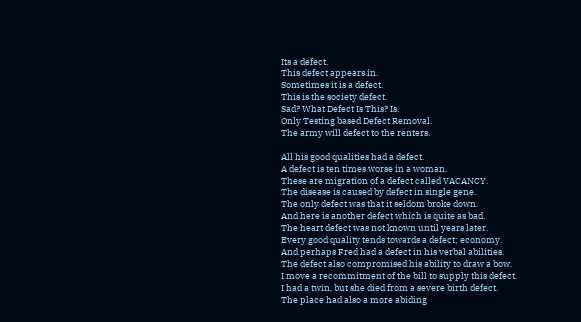Its a defect.
This defect appears in.
Sometimes it is a defect.
This is the society defect.
Sad? What Defect Is This? Is.
Only Testing based Defect Removal.
The army will defect to the renters.

All his good qualities had a defect.
A defect is ten times worse in a woman.
These are migration of a defect called VACANCY.
The disease is caused by defect in single gene.
The only defect was that it seldom broke down.
And here is another defect which is quite as bad.
The heart defect was not known until years later.
Every good quality tends towards a defect; economy.
And perhaps Fred had a defect in his verbal abilities.
The defect also compromised his ability to draw a bow.
I move a recommitment of the bill to supply this defect.
I had a twin, but she died from a severe birth defect.
The place had also a more abiding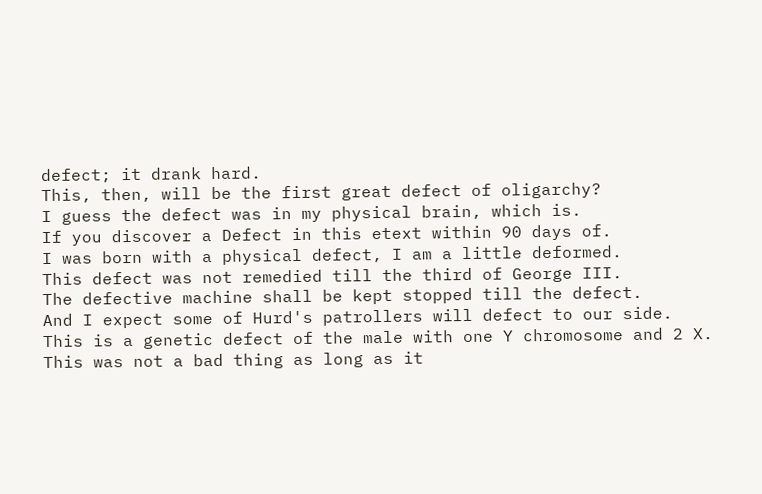defect; it drank hard.
This, then, will be the first great defect of oligarchy?
I guess the defect was in my physical brain, which is.
If you discover a Defect in this etext within 90 days of.
I was born with a physical defect, I am a little deformed.
This defect was not remedied till the third of George III.
The defective machine shall be kept stopped till the defect.
And I expect some of Hurd's patrollers will defect to our side.
This is a genetic defect of the male with one Y chromosome and 2 X.
This was not a bad thing as long as it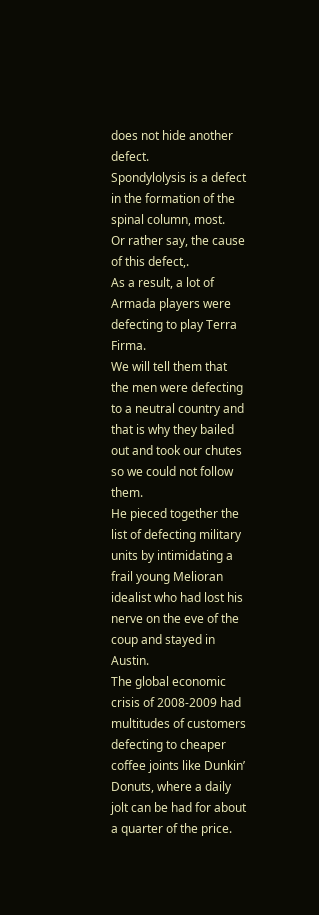does not hide another defect.
Spondylolysis is a defect in the formation of the spinal column, most.
Or rather say, the cause of this defect,.
As a result, a lot of Armada players were defecting to play Terra Firma.
We will tell them that the men were defecting to a neutral country and that is why they bailed out and took our chutes so we could not follow them.
He pieced together the list of defecting military units by intimidating a frail young Melioran idealist who had lost his nerve on the eve of the coup and stayed in Austin.
The global economic crisis of 2008-2009 had multitudes of customers defecting to cheaper coffee joints like Dunkin’ Donuts, where a daily jolt can be had for about a quarter of the price.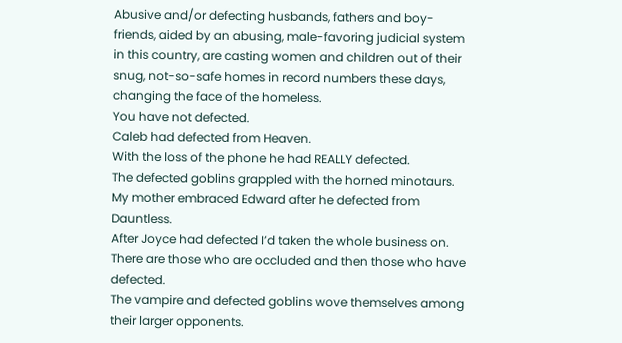Abusive and/or defecting husbands, fathers and boy-friends, aided by an abusing, male-favoring judicial system in this country, are casting women and children out of their snug, not-so-safe homes in record numbers these days, changing the face of the homeless.
You have not defected.
Caleb had defected from Heaven.
With the loss of the phone he had REALLY defected.
The defected goblins grappled with the horned minotaurs.
My mother embraced Edward after he defected from Dauntless.
After Joyce had defected I’d taken the whole business on.
There are those who are occluded and then those who have defected.
The vampire and defected goblins wove themselves among their larger opponents.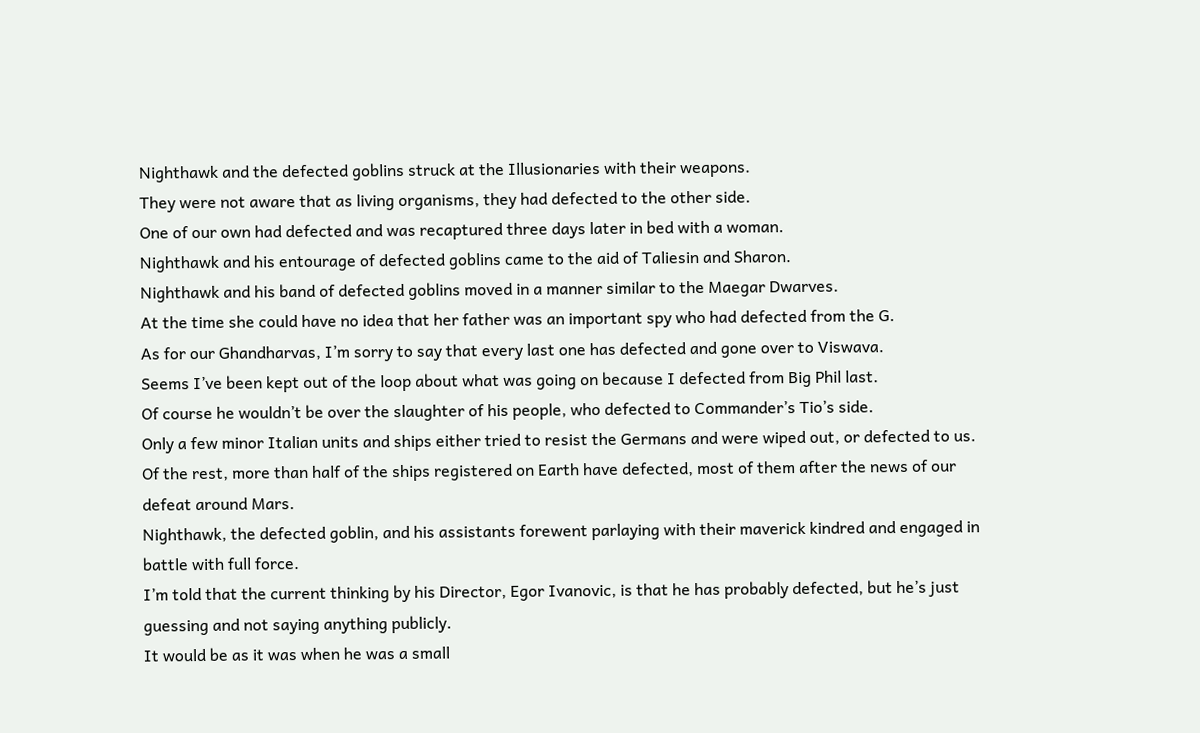Nighthawk and the defected goblins struck at the Illusionaries with their weapons.
They were not aware that as living organisms, they had defected to the other side.
One of our own had defected and was recaptured three days later in bed with a woman.
Nighthawk and his entourage of defected goblins came to the aid of Taliesin and Sharon.
Nighthawk and his band of defected goblins moved in a manner similar to the Maegar Dwarves.
At the time she could have no idea that her father was an important spy who had defected from the G.
As for our Ghandharvas, I’m sorry to say that every last one has defected and gone over to Viswava.
Seems I’ve been kept out of the loop about what was going on because I defected from Big Phil last.
Of course he wouldn’t be over the slaughter of his people, who defected to Commander’s Tio’s side.
Only a few minor Italian units and ships either tried to resist the Germans and were wiped out, or defected to us.
Of the rest, more than half of the ships registered on Earth have defected, most of them after the news of our defeat around Mars.
Nighthawk, the defected goblin, and his assistants forewent parlaying with their maverick kindred and engaged in battle with full force.
I’m told that the current thinking by his Director, Egor Ivanovic, is that he has probably defected, but he’s just guessing and not saying anything publicly.
It would be as it was when he was a small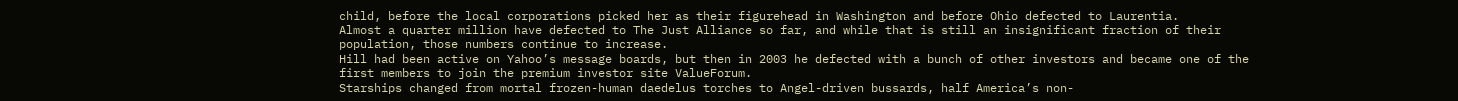child, before the local corporations picked her as their figurehead in Washington and before Ohio defected to Laurentia.
Almost a quarter million have defected to The Just Alliance so far, and while that is still an insignificant fraction of their population, those numbers continue to increase.
Hill had been active on Yahoo’s message boards, but then in 2003 he defected with a bunch of other investors and became one of the first members to join the premium investor site ValueForum.
Starships changed from mortal frozen-human daedelus torches to Angel-driven bussards, half America’s non-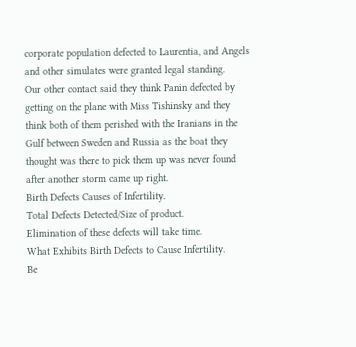corporate population defected to Laurentia, and Angels and other simulates were granted legal standing.
Our other contact said they think Panin defected by getting on the plane with Miss Tishinsky and they think both of them perished with the Iranians in the Gulf between Sweden and Russia as the boat they thought was there to pick them up was never found after another storm came up right.
Birth Defects Causes of Infertility.
Total Defects Detected/Size of product.
Elimination of these defects will take time.
What Exhibits Birth Defects to Cause Infertility.
Be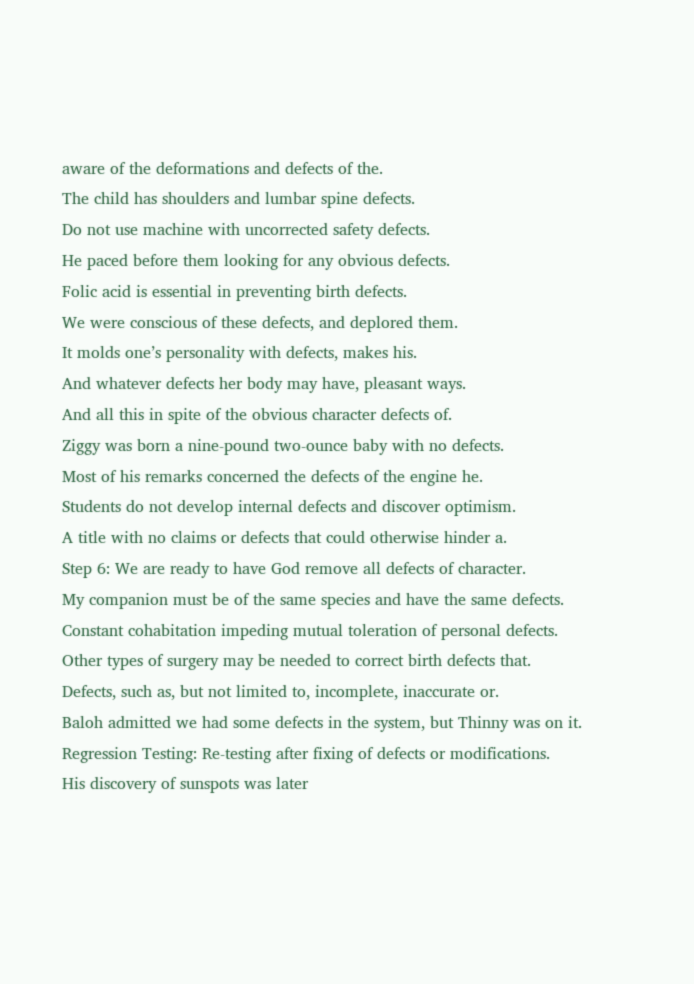aware of the deformations and defects of the.
The child has shoulders and lumbar spine defects.
Do not use machine with uncorrected safety defects.
He paced before them looking for any obvious defects.
Folic acid is essential in preventing birth defects.
We were conscious of these defects, and deplored them.
It molds one’s personality with defects, makes his.
And whatever defects her body may have, pleasant ways.
And all this in spite of the obvious character defects of.
Ziggy was born a nine-pound two-ounce baby with no defects.
Most of his remarks concerned the defects of the engine he.
Students do not develop internal defects and discover optimism.
A title with no claims or defects that could otherwise hinder a.
Step 6: We are ready to have God remove all defects of character.
My companion must be of the same species and have the same defects.
Constant cohabitation impeding mutual toleration of personal defects.
Other types of surgery may be needed to correct birth defects that.
Defects, such as, but not limited to, incomplete, inaccurate or.
Baloh admitted we had some defects in the system, but Thinny was on it.
Regression Testing: Re-testing after fixing of defects or modifications.
His discovery of sunspots was later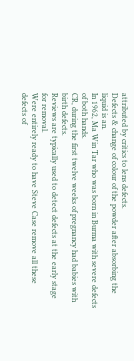attributed by critics to lens defects.
Defects & change of colour of the powder after absorbing the liquid is an.
In 1962, Ma Win Tar who was born in Burma with severe defects of both hands.
CR, during the first twelve weeks of pregnancy had babies with birth defects.
Reviews are typically used to detect defects at the early stage for removal.
Were entirely ready to have Steve Case remove all these defects of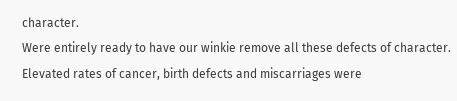character.
Were entirely ready to have our winkie remove all these defects of character.
Elevated rates of cancer, birth defects and miscarriages were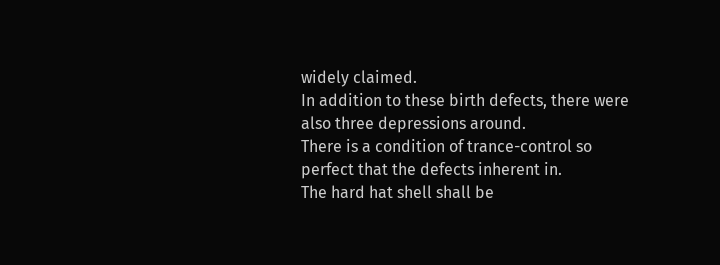widely claimed.
In addition to these birth defects, there were also three depressions around.
There is a condition of trance-control so perfect that the defects inherent in.
The hard hat shell shall be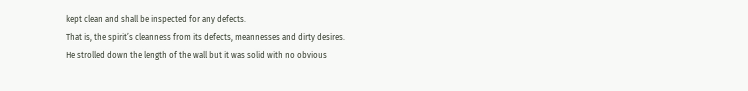kept clean and shall be inspected for any defects.
That is, the spirit’s cleanness from its defects, meannesses and dirty desires.
He strolled down the length of the wall but it was solid with no obvious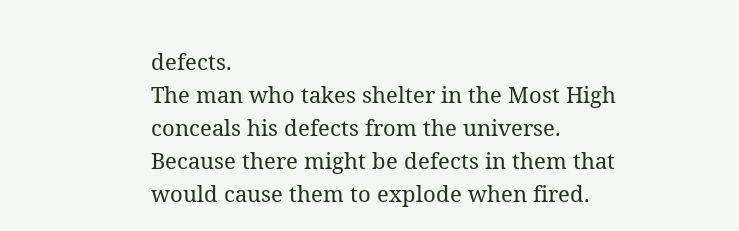defects.
The man who takes shelter in the Most High conceals his defects from the universe.
Because there might be defects in them that would cause them to explode when fired.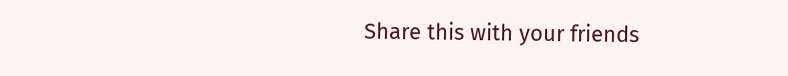Share this with your friends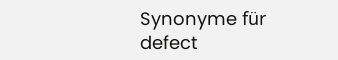Synonyme für defect